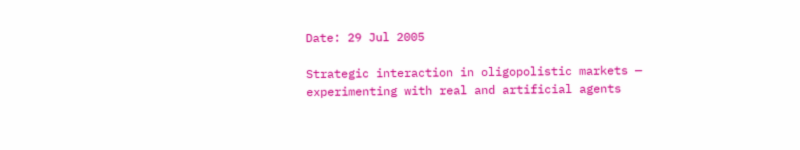Date: 29 Jul 2005

Strategic interaction in oligopolistic markets — experimenting with real and artificial agents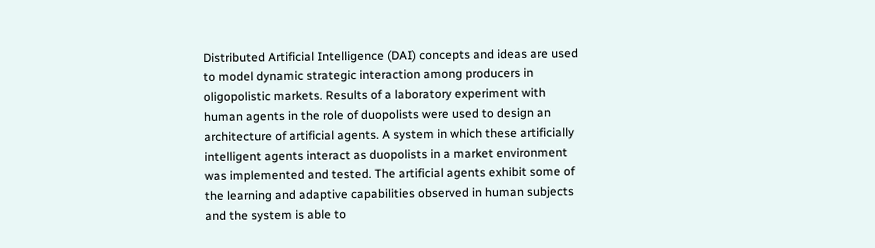Distributed Artificial Intelligence (DAI) concepts and ideas are used to model dynamic strategic interaction among producers in oligopolistic markets. Results of a laboratory experiment with human agents in the role of duopolists were used to design an architecture of artificial agents. A system in which these artificially intelligent agents interact as duopolists in a market environment was implemented and tested. The artificial agents exhibit some of the learning and adaptive capabilities observed in human subjects and the system is able to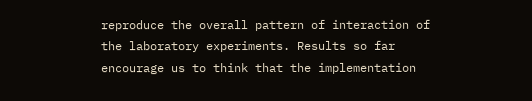reproduce the overall pattern of interaction of the laboratory experiments. Results so far encourage us to think that the implementation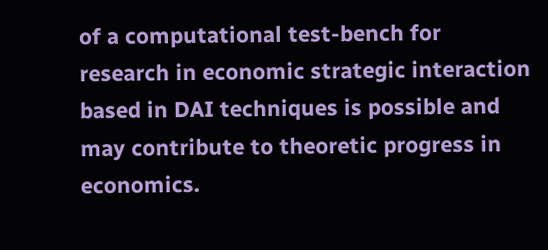of a computational test-bench for research in economic strategic interaction based in DAI techniques is possible and may contribute to theoretic progress in economics.